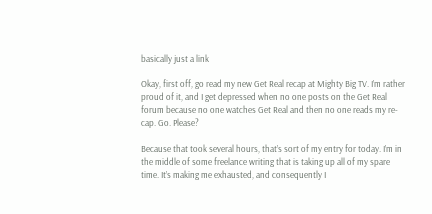basically just a link

Okay, first off, go read my new Get Real recap at Mighty Big TV. I’m rather proud of it, and I get depressed when no one posts on the Get Real forum because no one watches Get Real and then no one reads my re-cap. Go. Please?

Because that took several hours, that’s sort of my entry for today. I’m in the middle of some freelance writing that is taking up all of my spare time. It’s making me exhausted, and consequently I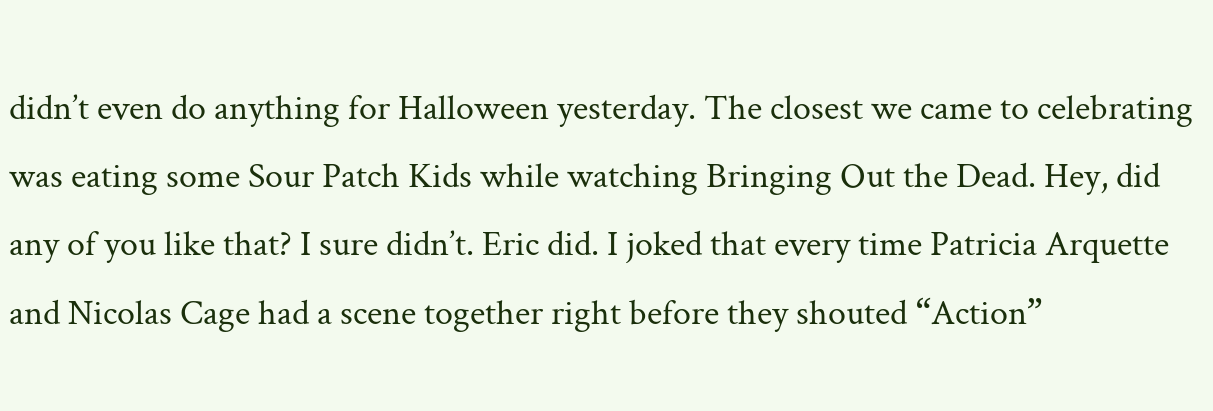didn’t even do anything for Halloween yesterday. The closest we came to celebrating was eating some Sour Patch Kids while watching Bringing Out the Dead. Hey, did any of you like that? I sure didn’t. Eric did. I joked that every time Patricia Arquette and Nicolas Cage had a scene together right before they shouted “Action”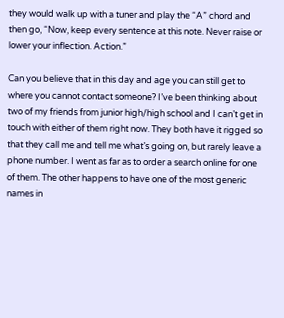they would walk up with a tuner and play the “A” chord and then go, “Now, keep every sentence at this note. Never raise or lower your inflection. Action.”

Can you believe that in this day and age you can still get to where you cannot contact someone? I’ve been thinking about two of my friends from junior high/high school and I can’t get in touch with either of them right now. They both have it rigged so that they call me and tell me what’s going on, but rarely leave a phone number. I went as far as to order a search online for one of them. The other happens to have one of the most generic names in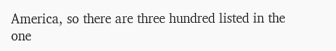America, so there are three hundred listed in the one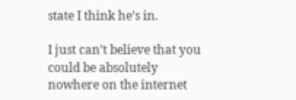state I think he’s in.

I just can’t believe that you could be absolutely nowhere on the internet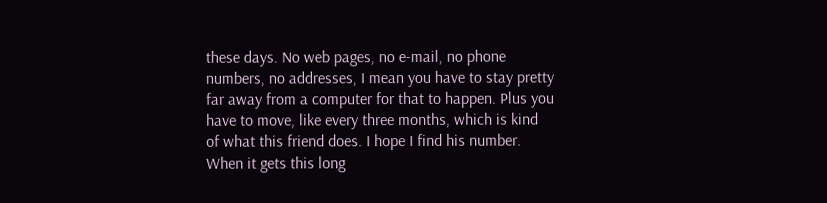these days. No web pages, no e-mail, no phone numbers, no addresses, I mean you have to stay pretty far away from a computer for that to happen. Plus you have to move, like every three months, which is kind of what this friend does. I hope I find his number. When it gets this long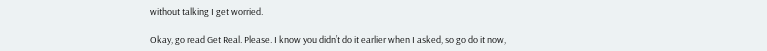without talking I get worried.

Okay, go read Get Real. Please. I know you didn’t do it earlier when I asked, so go do it now,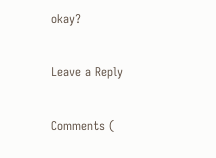okay?

Leave a Reply

Comments (